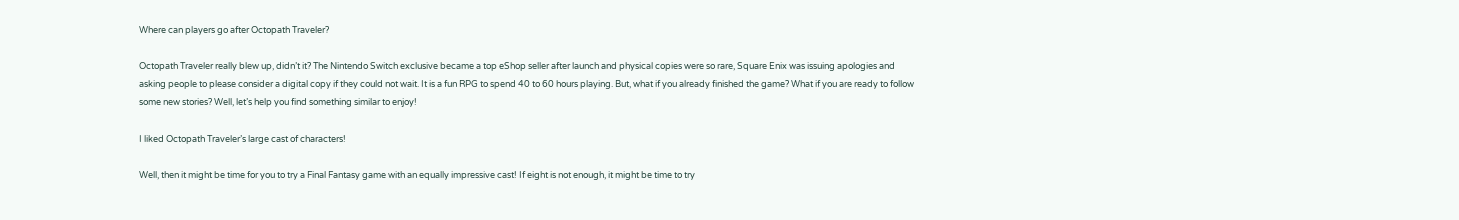Where can players go after Octopath Traveler?

Octopath Traveler really blew up, didn’t it? The Nintendo Switch exclusive became a top eShop seller after launch and physical copies were so rare, Square Enix was issuing apologies and asking people to please consider a digital copy if they could not wait. It is a fun RPG to spend 40 to 60 hours playing. But, what if you already finished the game? What if you are ready to follow some new stories? Well, let’s help you find something similar to enjoy!

I liked Octopath Traveler’s large cast of characters!

Well, then it might be time for you to try a Final Fantasy game with an equally impressive cast! If eight is not enough, it might be time to try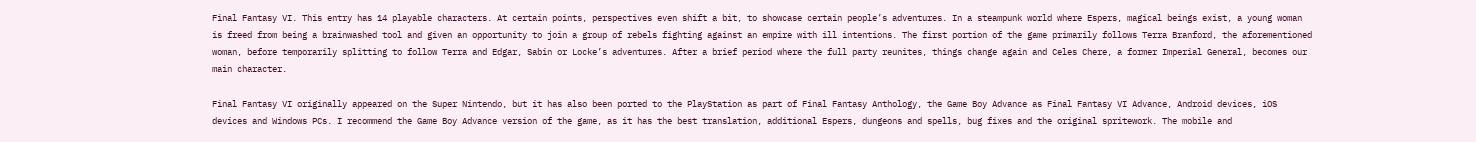Final Fantasy VI. This entry has 14 playable characters. At certain points, perspectives even shift a bit, to showcase certain people’s adventures. In a steampunk world where Espers, magical beings exist, a young woman is freed from being a brainwashed tool and given an opportunity to join a group of rebels fighting against an empire with ill intentions. The first portion of the game primarily follows Terra Branford, the aforementioned woman, before temporarily splitting to follow Terra and Edgar, Sabin or Locke’s adventures. After a brief period where the full party reunites, things change again and Celes Chere, a former Imperial General, becomes our main character.

Final Fantasy VI originally appeared on the Super Nintendo, but it has also been ported to the PlayStation as part of Final Fantasy Anthology, the Game Boy Advance as Final Fantasy VI Advance, Android devices, iOS devices and Windows PCs. I recommend the Game Boy Advance version of the game, as it has the best translation, additional Espers, dungeons and spells, bug fixes and the original spritework. The mobile and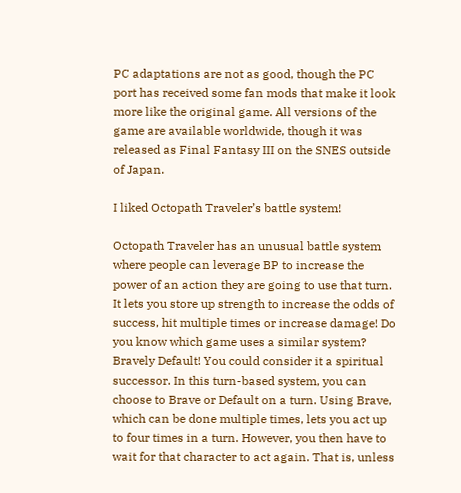PC adaptations are not as good, though the PC port has received some fan mods that make it look more like the original game. All versions of the game are available worldwide, though it was released as Final Fantasy III on the SNES outside of Japan.

I liked Octopath Traveler’s battle system!

Octopath Traveler has an unusual battle system where people can leverage BP to increase the power of an action they are going to use that turn. It lets you store up strength to increase the odds of success, hit multiple times or increase damage! Do you know which game uses a similar system? Bravely Default! You could consider it a spiritual successor. In this turn-based system, you can choose to Brave or Default on a turn. Using Brave, which can be done multiple times, lets you act up to four times in a turn. However, you then have to wait for that character to act again. That is, unless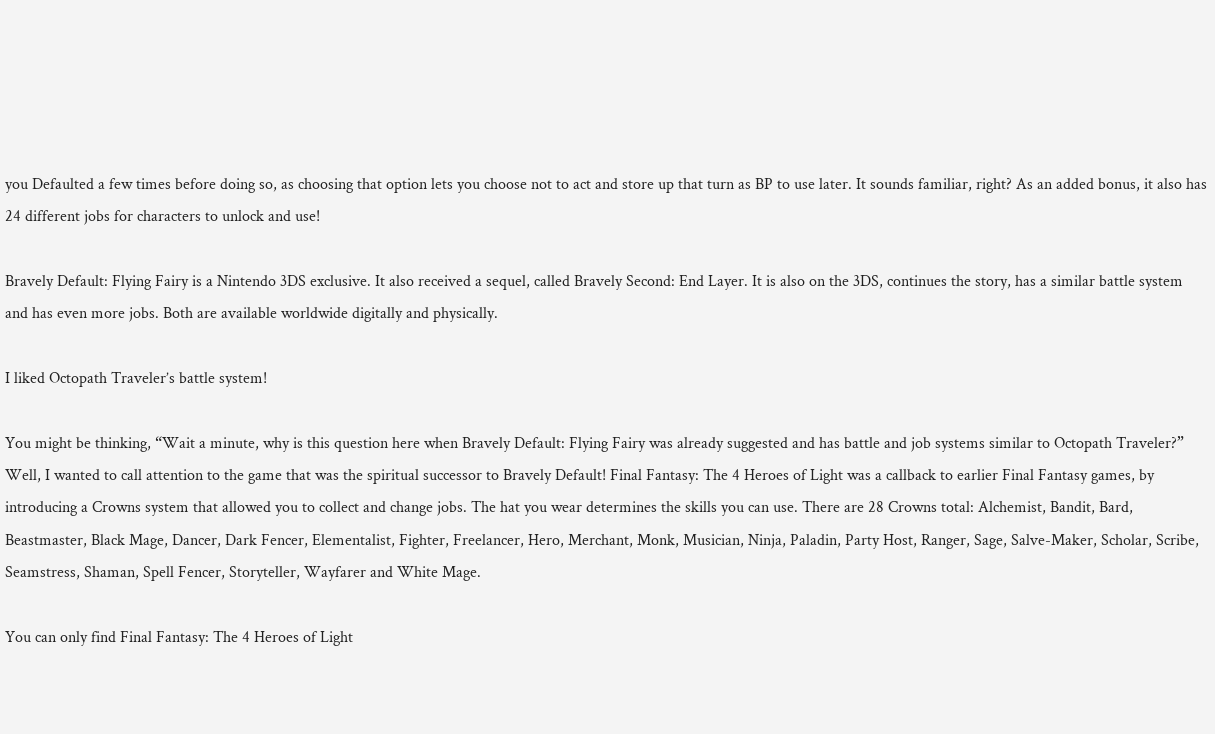you Defaulted a few times before doing so, as choosing that option lets you choose not to act and store up that turn as BP to use later. It sounds familiar, right? As an added bonus, it also has 24 different jobs for characters to unlock and use!

Bravely Default: Flying Fairy is a Nintendo 3DS exclusive. It also received a sequel, called Bravely Second: End Layer. It is also on the 3DS, continues the story, has a similar battle system and has even more jobs. Both are available worldwide digitally and physically.

I liked Octopath Traveler’s battle system!

You might be thinking, “Wait a minute, why is this question here when Bravely Default: Flying Fairy was already suggested and has battle and job systems similar to Octopath Traveler?” Well, I wanted to call attention to the game that was the spiritual successor to Bravely Default! Final Fantasy: The 4 Heroes of Light was a callback to earlier Final Fantasy games, by introducing a Crowns system that allowed you to collect and change jobs. The hat you wear determines the skills you can use. There are 28 Crowns total: Alchemist, Bandit, Bard, Beastmaster, Black Mage, Dancer, Dark Fencer, Elementalist, Fighter, Freelancer, Hero, Merchant, Monk, Musician, Ninja, Paladin, Party Host, Ranger, Sage, Salve-Maker, Scholar, Scribe, Seamstress, Shaman, Spell Fencer, Storyteller, Wayfarer and White Mage.

You can only find Final Fantasy: The 4 Heroes of Light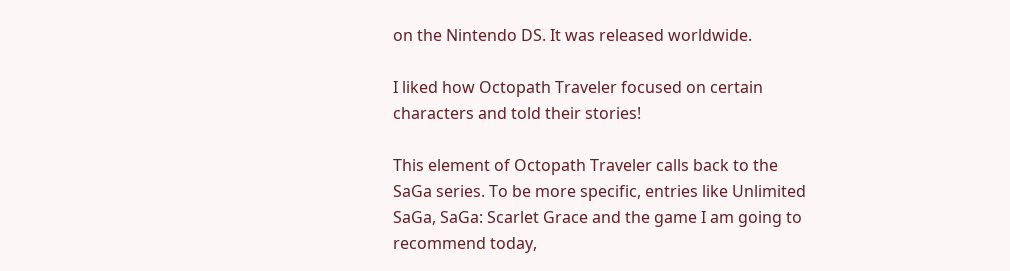on the Nintendo DS. It was released worldwide.

I liked how Octopath Traveler focused on certain characters and told their stories!

This element of Octopath Traveler calls back to the SaGa series. To be more specific, entries like Unlimited SaGa, SaGa: Scarlet Grace and the game I am going to recommend today,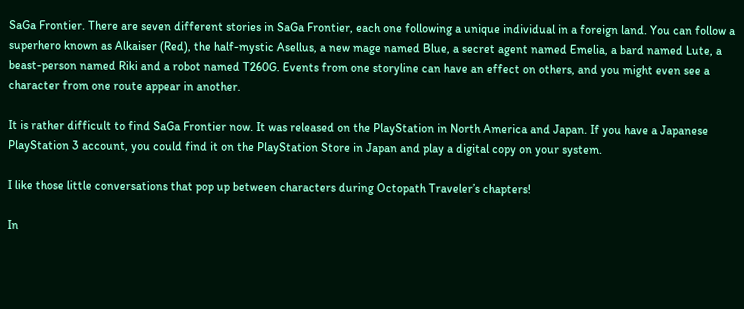SaGa Frontier. There are seven different stories in SaGa Frontier, each one following a unique individual in a foreign land. You can follow a superhero known as Alkaiser (Red), the half-mystic Asellus, a new mage named Blue, a secret agent named Emelia, a bard named Lute, a beast-person named Riki and a robot named T260G. Events from one storyline can have an effect on others, and you might even see a character from one route appear in another.

It is rather difficult to find SaGa Frontier now. It was released on the PlayStation in North America and Japan. If you have a Japanese PlayStation 3 account, you could find it on the PlayStation Store in Japan and play a digital copy on your system.

I like those little conversations that pop up between characters during Octopath Traveler’s chapters!

In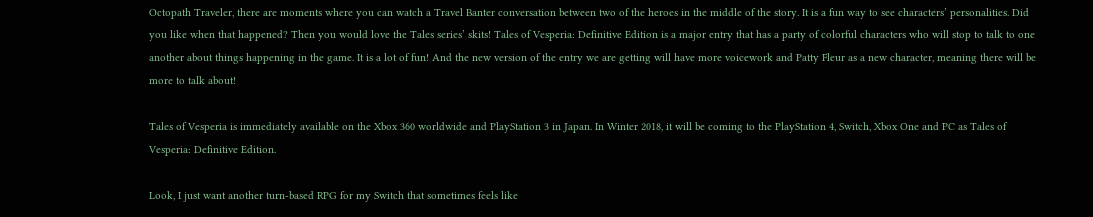Octopath Traveler, there are moments where you can watch a Travel Banter conversation between two of the heroes in the middle of the story. It is a fun way to see characters’ personalities. Did you like when that happened? Then you would love the Tales series’ skits! Tales of Vesperia: Definitive Edition is a major entry that has a party of colorful characters who will stop to talk to one another about things happening in the game. It is a lot of fun! And the new version of the entry we are getting will have more voicework and Patty Fleur as a new character, meaning there will be more to talk about!

Tales of Vesperia is immediately available on the Xbox 360 worldwide and PlayStation 3 in Japan. In Winter 2018, it will be coming to the PlayStation 4, Switch, Xbox One and PC as Tales of Vesperia: Definitive Edition.

Look, I just want another turn-based RPG for my Switch that sometimes feels like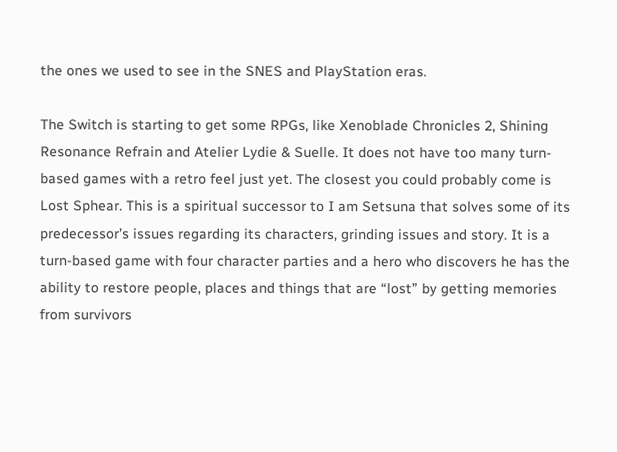the ones we used to see in the SNES and PlayStation eras.

The Switch is starting to get some RPGs, like Xenoblade Chronicles 2, Shining Resonance Refrain and Atelier Lydie & Suelle. It does not have too many turn-based games with a retro feel just yet. The closest you could probably come is Lost Sphear. This is a spiritual successor to I am Setsuna that solves some of its predecessor’s issues regarding its characters, grinding issues and story. It is a turn-based game with four character parties and a hero who discovers he has the ability to restore people, places and things that are “lost” by getting memories from survivors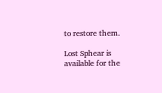to restore them.

Lost Sphear is available for the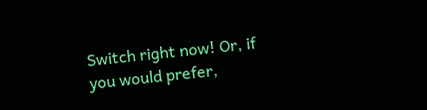Switch right now! Or, if you would prefer,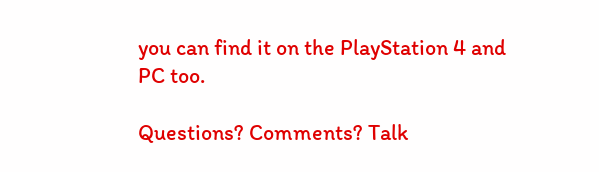you can find it on the PlayStation 4 and PC too.

Questions? Comments? Talk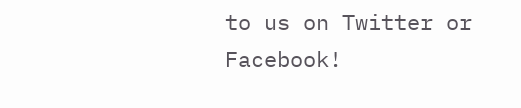to us on Twitter or Facebook!